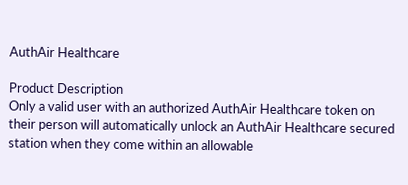AuthAir Healthcare

Product Description
Only a valid user with an authorized AuthAir Healthcare token on their person will automatically unlock an AuthAir Healthcare secured station when they come within an allowable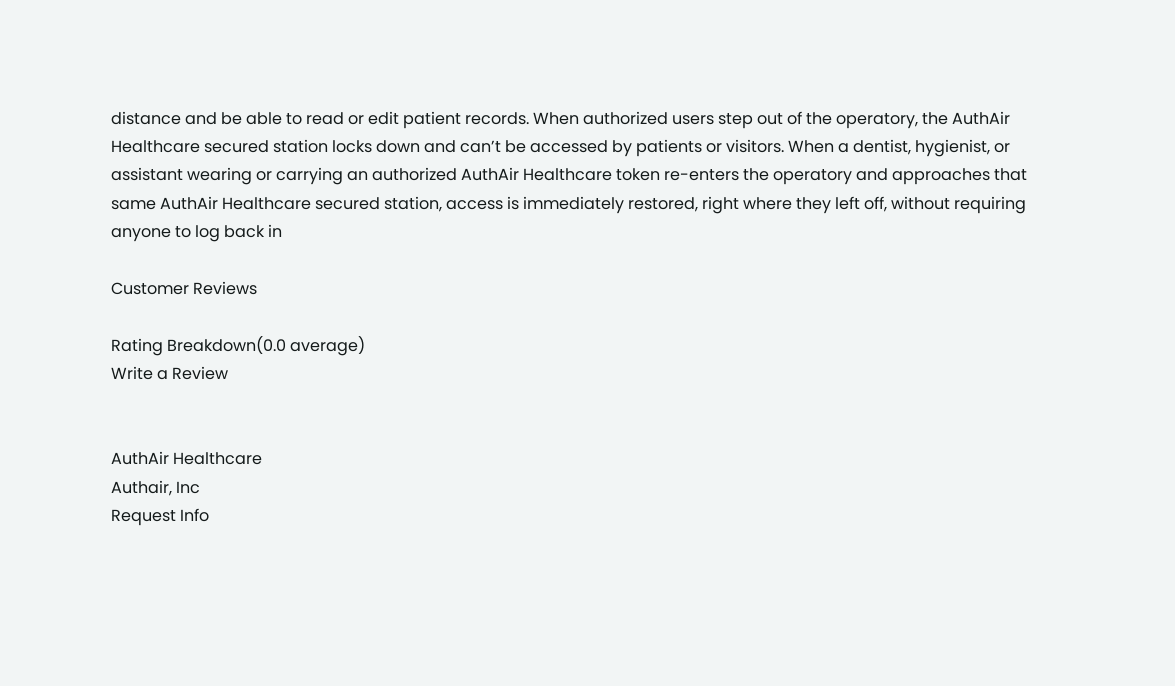distance and be able to read or edit patient records. When authorized users step out of the operatory, the AuthAir Healthcare secured station locks down and can’t be accessed by patients or visitors. When a dentist, hygienist, or assistant wearing or carrying an authorized AuthAir Healthcare token re-enters the operatory and approaches that same AuthAir Healthcare secured station, access is immediately restored, right where they left off, without requiring anyone to log back in

Customer Reviews

Rating Breakdown(0.0 average)
Write a Review


AuthAir Healthcare
Authair, Inc
Request Info